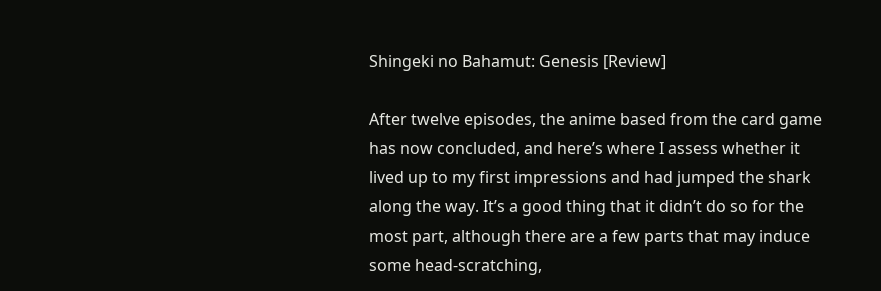Shingeki no Bahamut: Genesis [Review]

After twelve episodes, the anime based from the card game has now concluded, and here’s where I assess whether it lived up to my first impressions and had jumped the shark along the way. It’s a good thing that it didn’t do so for the most part, although there are a few parts that may induce some head-scratching,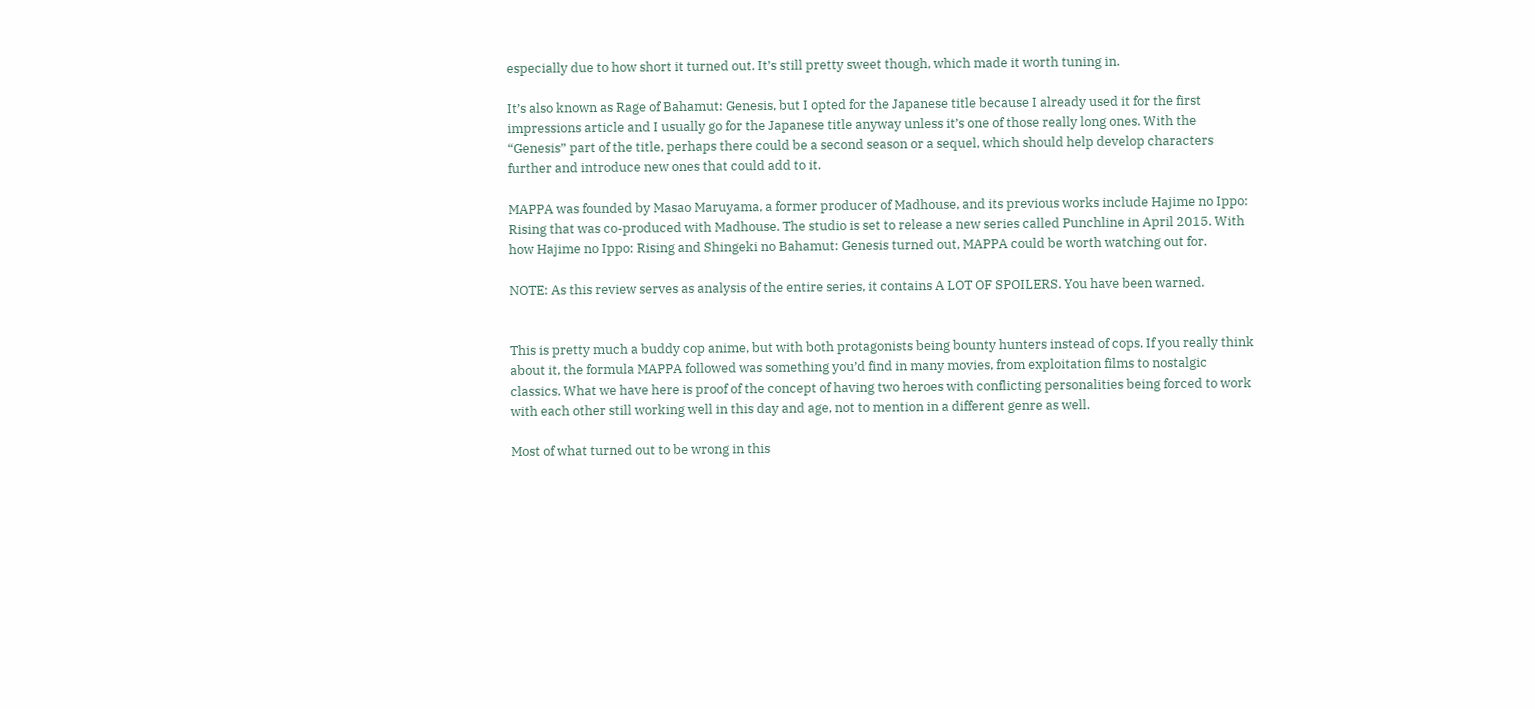especially due to how short it turned out. It’s still pretty sweet though, which made it worth tuning in.

It’s also known as Rage of Bahamut: Genesis, but I opted for the Japanese title because I already used it for the first impressions article and I usually go for the Japanese title anyway unless it’s one of those really long ones. With the “Genesis” part of the title, perhaps there could be a second season or a sequel, which should help develop characters further and introduce new ones that could add to it.

MAPPA was founded by Masao Maruyama, a former producer of Madhouse, and its previous works include Hajime no Ippo: Rising that was co-produced with Madhouse. The studio is set to release a new series called Punchline in April 2015. With how Hajime no Ippo: Rising and Shingeki no Bahamut: Genesis turned out, MAPPA could be worth watching out for.

NOTE: As this review serves as analysis of the entire series, it contains A LOT OF SPOILERS. You have been warned.


This is pretty much a buddy cop anime, but with both protagonists being bounty hunters instead of cops. If you really think about it, the formula MAPPA followed was something you’d find in many movies, from exploitation films to nostalgic classics. What we have here is proof of the concept of having two heroes with conflicting personalities being forced to work with each other still working well in this day and age, not to mention in a different genre as well.

Most of what turned out to be wrong in this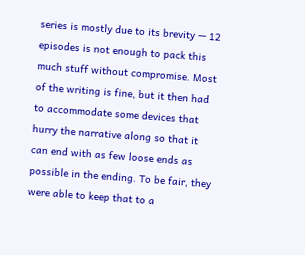series is mostly due to its brevity — 12 episodes is not enough to pack this much stuff without compromise. Most of the writing is fine, but it then had to accommodate some devices that hurry the narrative along so that it can end with as few loose ends as possible in the ending. To be fair, they were able to keep that to a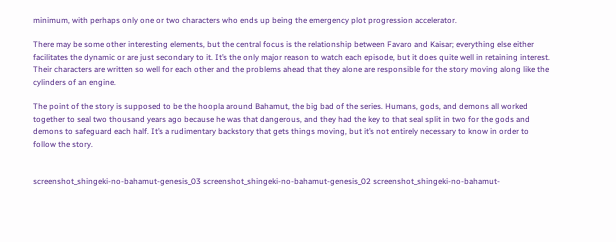minimum, with perhaps only one or two characters who ends up being the emergency plot progression accelerator.

There may be some other interesting elements, but the central focus is the relationship between Favaro and Kaisar; everything else either facilitates the dynamic or are just secondary to it. It’s the only major reason to watch each episode, but it does quite well in retaining interest. Their characters are written so well for each other and the problems ahead that they alone are responsible for the story moving along like the cylinders of an engine.

The point of the story is supposed to be the hoopla around Bahamut, the big bad of the series. Humans, gods, and demons all worked together to seal two thousand years ago because he was that dangerous, and they had the key to that seal split in two for the gods and demons to safeguard each half. It’s a rudimentary backstory that gets things moving, but it’s not entirely necessary to know in order to follow the story.


screenshot_shingeki-no-bahamut-genesis_03 screenshot_shingeki-no-bahamut-genesis_02 screenshot_shingeki-no-bahamut-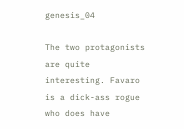genesis_04

The two protagonists are quite interesting. Favaro is a dick-ass rogue who does have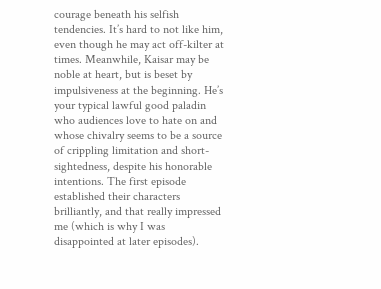courage beneath his selfish tendencies. It’s hard to not like him, even though he may act off-kilter at times. Meanwhile, Kaisar may be noble at heart, but is beset by impulsiveness at the beginning. He’s your typical lawful good paladin who audiences love to hate on and whose chivalry seems to be a source of crippling limitation and short-sightedness, despite his honorable intentions. The first episode established their characters brilliantly, and that really impressed me (which is why I was disappointed at later episodes).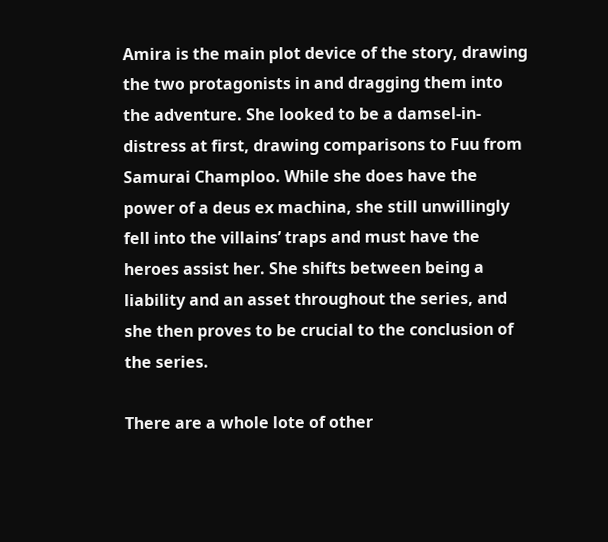Amira is the main plot device of the story, drawing the two protagonists in and dragging them into the adventure. She looked to be a damsel-in-distress at first, drawing comparisons to Fuu from Samurai Champloo. While she does have the power of a deus ex machina, she still unwillingly fell into the villains’ traps and must have the heroes assist her. She shifts between being a liability and an asset throughout the series, and she then proves to be crucial to the conclusion of the series.

There are a whole lote of other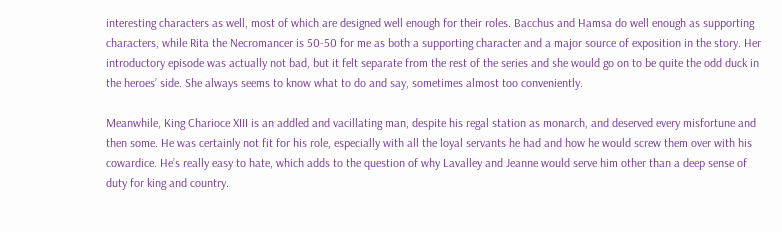interesting characters as well, most of which are designed well enough for their roles. Bacchus and Hamsa do well enough as supporting characters, while Rita the Necromancer is 50-50 for me as both a supporting character and a major source of exposition in the story. Her introductory episode was actually not bad, but it felt separate from the rest of the series and she would go on to be quite the odd duck in the heroes’ side. She always seems to know what to do and say, sometimes almost too conveniently.

Meanwhile, King Charioce XIII is an addled and vacillating man, despite his regal station as monarch, and deserved every misfortune and then some. He was certainly not fit for his role, especially with all the loyal servants he had and how he would screw them over with his cowardice. He’s really easy to hate, which adds to the question of why Lavalley and Jeanne would serve him other than a deep sense of duty for king and country.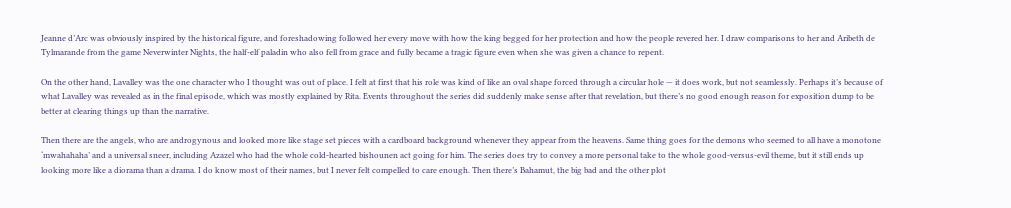Jeanne d’Arc was obviously inspired by the historical figure, and foreshadowing followed her every move with how the king begged for her protection and how the people revered her. I draw comparisons to her and Aribeth de Tylmarande from the game Neverwinter Nights, the half-elf paladin who also fell from grace and fully became a tragic figure even when she was given a chance to repent.

On the other hand, Lavalley was the one character who I thought was out of place. I felt at first that his role was kind of like an oval shape forced through a circular hole — it does work, but not seamlessly. Perhaps it’s because of what Lavalley was revealed as in the final episode, which was mostly explained by Rita. Events throughout the series did suddenly make sense after that revelation, but there’s no good enough reason for exposition dump to be better at clearing things up than the narrative.

Then there are the angels, who are androgynous and looked more like stage set pieces with a cardboard background whenever they appear from the heavens. Same thing goes for the demons who seemed to all have a monotone ‘mwahahaha’ and a universal sneer, including Azazel who had the whole cold-hearted bishounen act going for him. The series does try to convey a more personal take to the whole good-versus-evil theme, but it still ends up looking more like a diorama than a drama. I do know most of their names, but I never felt compelled to care enough. Then there’s Bahamut, the big bad and the other plot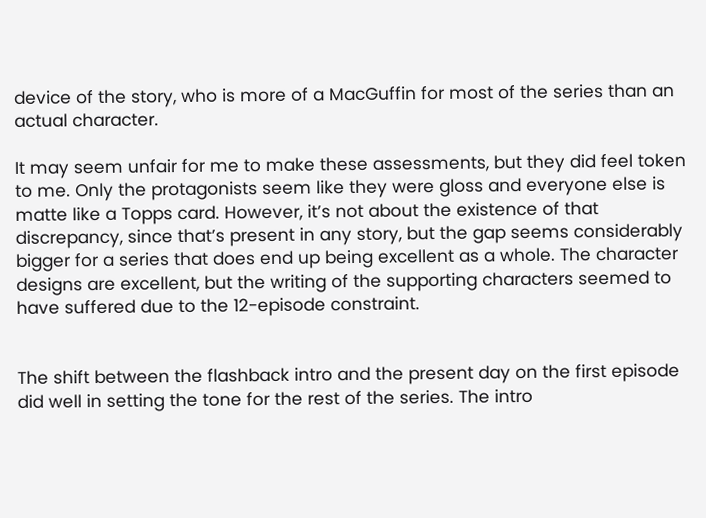device of the story, who is more of a MacGuffin for most of the series than an actual character.

It may seem unfair for me to make these assessments, but they did feel token to me. Only the protagonists seem like they were gloss and everyone else is matte like a Topps card. However, it’s not about the existence of that discrepancy, since that’s present in any story, but the gap seems considerably bigger for a series that does end up being excellent as a whole. The character designs are excellent, but the writing of the supporting characters seemed to have suffered due to the 12-episode constraint.


The shift between the flashback intro and the present day on the first episode did well in setting the tone for the rest of the series. The intro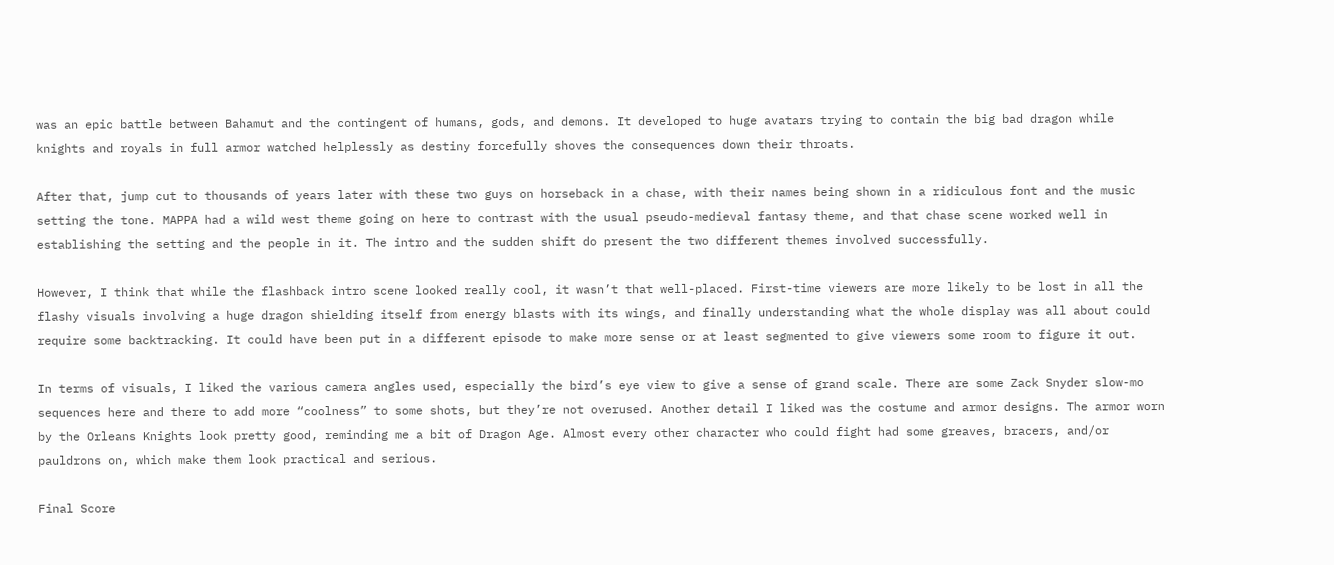was an epic battle between Bahamut and the contingent of humans, gods, and demons. It developed to huge avatars trying to contain the big bad dragon while knights and royals in full armor watched helplessly as destiny forcefully shoves the consequences down their throats.

After that, jump cut to thousands of years later with these two guys on horseback in a chase, with their names being shown in a ridiculous font and the music setting the tone. MAPPA had a wild west theme going on here to contrast with the usual pseudo-medieval fantasy theme, and that chase scene worked well in establishing the setting and the people in it. The intro and the sudden shift do present the two different themes involved successfully.

However, I think that while the flashback intro scene looked really cool, it wasn’t that well-placed. First-time viewers are more likely to be lost in all the flashy visuals involving a huge dragon shielding itself from energy blasts with its wings, and finally understanding what the whole display was all about could require some backtracking. It could have been put in a different episode to make more sense or at least segmented to give viewers some room to figure it out.

In terms of visuals, I liked the various camera angles used, especially the bird’s eye view to give a sense of grand scale. There are some Zack Snyder slow-mo sequences here and there to add more “coolness” to some shots, but they’re not overused. Another detail I liked was the costume and armor designs. The armor worn by the Orleans Knights look pretty good, reminding me a bit of Dragon Age. Almost every other character who could fight had some greaves, bracers, and/or pauldrons on, which make them look practical and serious.

Final Score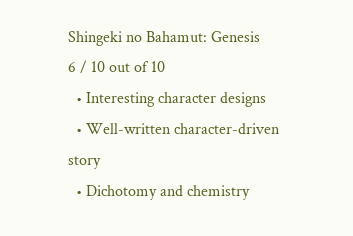Shingeki no Bahamut: Genesis
6 / 10 out of 10
  • Interesting character designs
  • Well-written character-driven story
  • Dichotomy and chemistry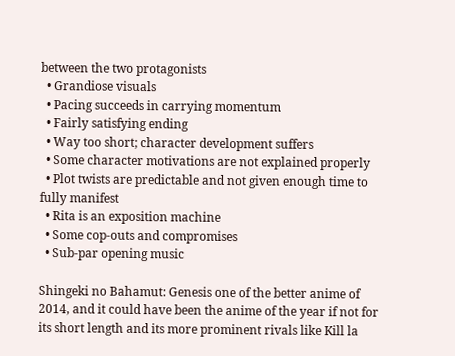between the two protagonists
  • Grandiose visuals
  • Pacing succeeds in carrying momentum
  • Fairly satisfying ending
  • Way too short; character development suffers
  • Some character motivations are not explained properly
  • Plot twists are predictable and not given enough time to fully manifest
  • Rita is an exposition machine
  • Some cop-outs and compromises
  • Sub-par opening music

Shingeki no Bahamut: Genesis one of the better anime of 2014, and it could have been the anime of the year if not for its short length and its more prominent rivals like Kill la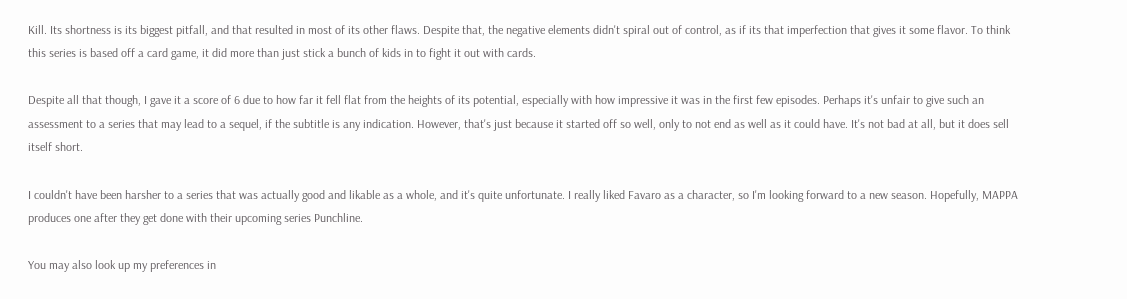Kill. Its shortness is its biggest pitfall, and that resulted in most of its other flaws. Despite that, the negative elements didn't spiral out of control, as if its that imperfection that gives it some flavor. To think this series is based off a card game, it did more than just stick a bunch of kids in to fight it out with cards.

Despite all that though, I gave it a score of 6 due to how far it fell flat from the heights of its potential, especially with how impressive it was in the first few episodes. Perhaps it's unfair to give such an assessment to a series that may lead to a sequel, if the subtitle is any indication. However, that's just because it started off so well, only to not end as well as it could have. It's not bad at all, but it does sell itself short.

I couldn't have been harsher to a series that was actually good and likable as a whole, and it's quite unfortunate. I really liked Favaro as a character, so I'm looking forward to a new season. Hopefully, MAPPA produces one after they get done with their upcoming series Punchline.

You may also look up my preferences in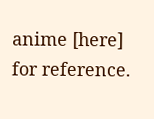anime [here] for reference.